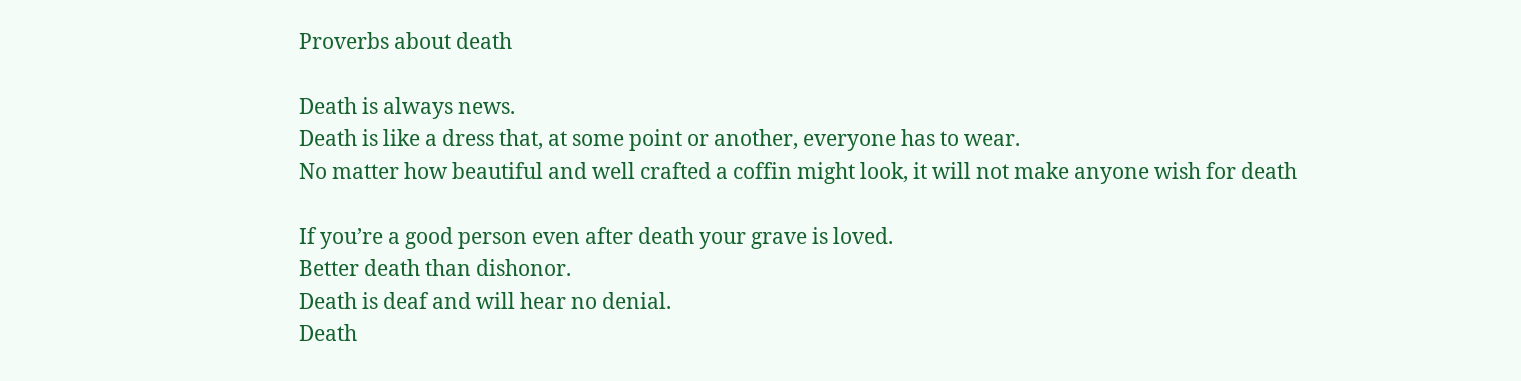Proverbs about death

Death is always news.
Death is like a dress that, at some point or another, everyone has to wear.
No matter how beautiful and well crafted a coffin might look, it will not make anyone wish for death

If you’re a good person even after death your grave is loved.
Better death than dishonor.
Death is deaf and will hear no denial.
Death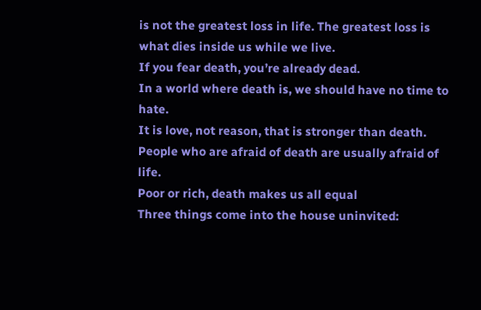is not the greatest loss in life. The greatest loss is what dies inside us while we live.
If you fear death, you’re already dead.
In a world where death is, we should have no time to hate.
It is love, not reason, that is stronger than death.
People who are afraid of death are usually afraid of life.
Poor or rich, death makes us all equal
Three things come into the house uninvited: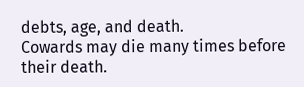debts, age, and death.
Cowards may die many times before their death.